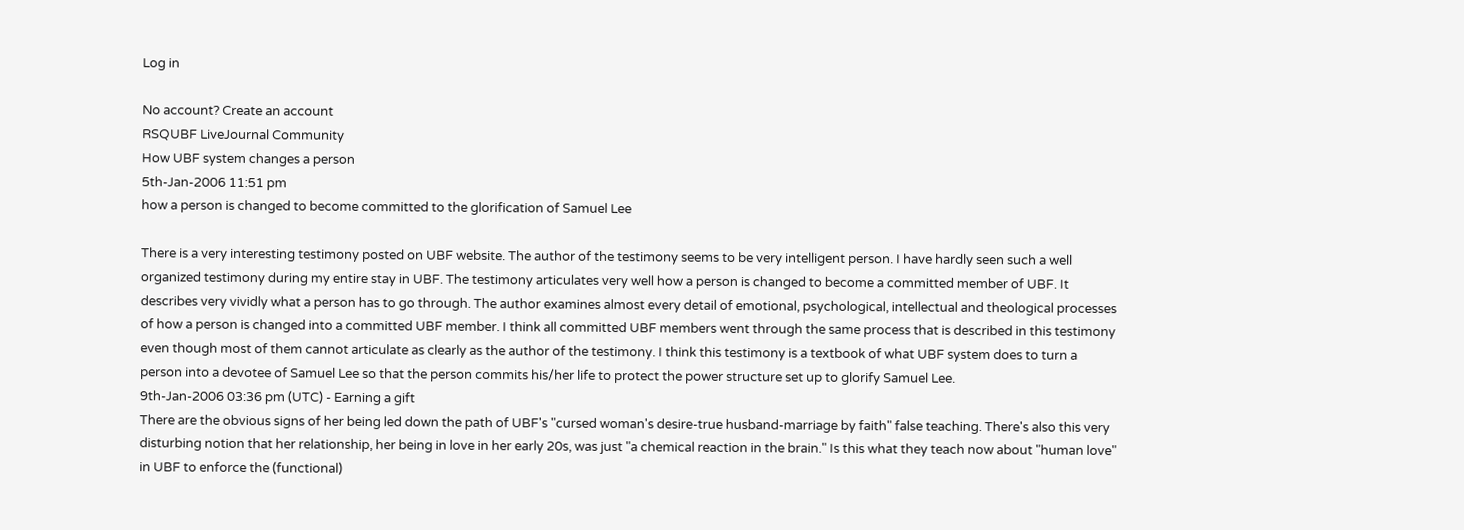Log in

No account? Create an account
RSQUBF LiveJournal Community
How UBF system changes a person
5th-Jan-2006 11:51 pm
how a person is changed to become committed to the glorification of Samuel Lee

There is a very interesting testimony posted on UBF website. The author of the testimony seems to be very intelligent person. I have hardly seen such a well organized testimony during my entire stay in UBF. The testimony articulates very well how a person is changed to become a committed member of UBF. It describes very vividly what a person has to go through. The author examines almost every detail of emotional, psychological, intellectual and theological processes of how a person is changed into a committed UBF member. I think all committed UBF members went through the same process that is described in this testimony even though most of them cannot articulate as clearly as the author of the testimony. I think this testimony is a textbook of what UBF system does to turn a person into a devotee of Samuel Lee so that the person commits his/her life to protect the power structure set up to glorify Samuel Lee.
9th-Jan-2006 03:36 pm (UTC) - Earning a gift
There are the obvious signs of her being led down the path of UBF's "cursed woman's desire-true husband-marriage by faith" false teaching. There's also this very disturbing notion that her relationship, her being in love in her early 20s, was just "a chemical reaction in the brain." Is this what they teach now about "human love" in UBF to enforce the (functional)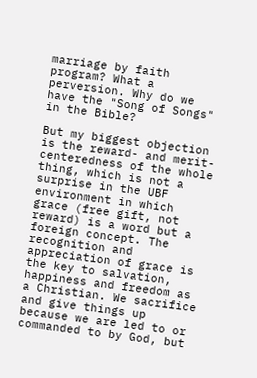marriage by faith program? What a perversion. Why do we have the "Song of Songs" in the Bible?

But my biggest objection is the reward- and merit-centeredness of the whole thing, which is not a surprise in the UBF environment in which grace (free gift, not reward) is a word but a foreign concept. The recognition and appreciation of grace is the key to salvation, happiness and freedom as a Christian. We sacrifice and give things up because we are led to or commanded to by God, but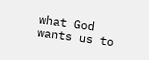what God wants us to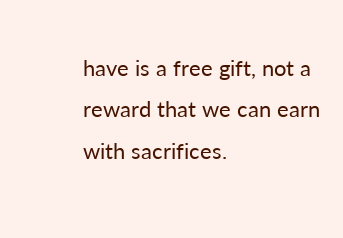have is a free gift, not a reward that we can earn with sacrifices.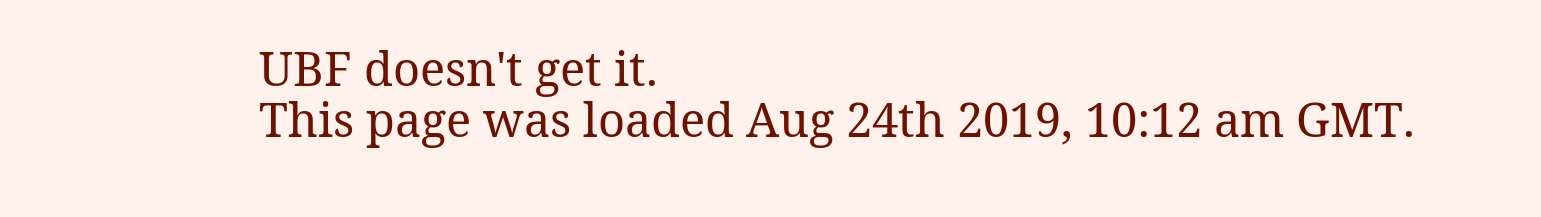UBF doesn't get it.
This page was loaded Aug 24th 2019, 10:12 am GMT.